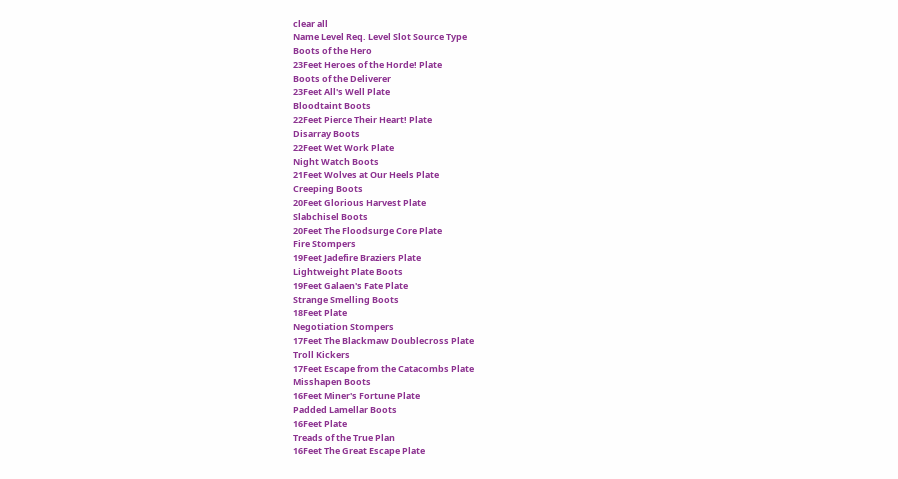clear all
Name Level Req. Level Slot Source Type
Boots of the Hero
23Feet Heroes of the Horde! Plate
Boots of the Deliverer
23Feet All's Well Plate
Bloodtaint Boots
22Feet Pierce Their Heart! Plate
Disarray Boots
22Feet Wet Work Plate
Night Watch Boots
21Feet Wolves at Our Heels Plate
Creeping Boots
20Feet Glorious Harvest Plate
Slabchisel Boots
20Feet The Floodsurge Core Plate
Fire Stompers
19Feet Jadefire Braziers Plate
Lightweight Plate Boots
19Feet Galaen's Fate Plate
Strange Smelling Boots
18Feet Plate
Negotiation Stompers
17Feet The Blackmaw Doublecross Plate
Troll Kickers
17Feet Escape from the Catacombs Plate
Misshapen Boots
16Feet Miner's Fortune Plate
Padded Lamellar Boots
16Feet Plate
Treads of the True Plan
16Feet The Great Escape Plate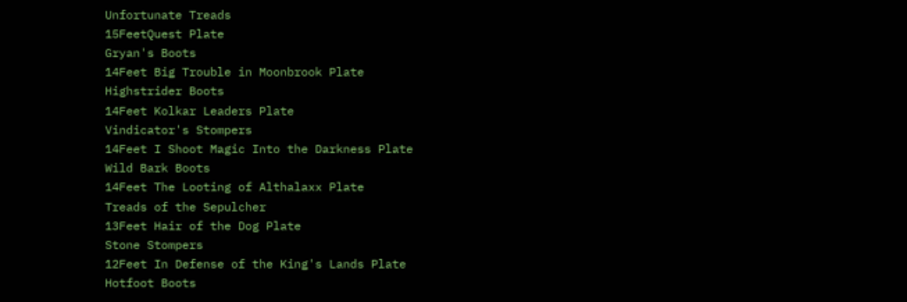Unfortunate Treads
15FeetQuest Plate
Gryan's Boots
14Feet Big Trouble in Moonbrook Plate
Highstrider Boots
14Feet Kolkar Leaders Plate
Vindicator's Stompers
14Feet I Shoot Magic Into the Darkness Plate
Wild Bark Boots
14Feet The Looting of Althalaxx Plate
Treads of the Sepulcher
13Feet Hair of the Dog Plate
Stone Stompers
12Feet In Defense of the King's Lands Plate
Hotfoot Boots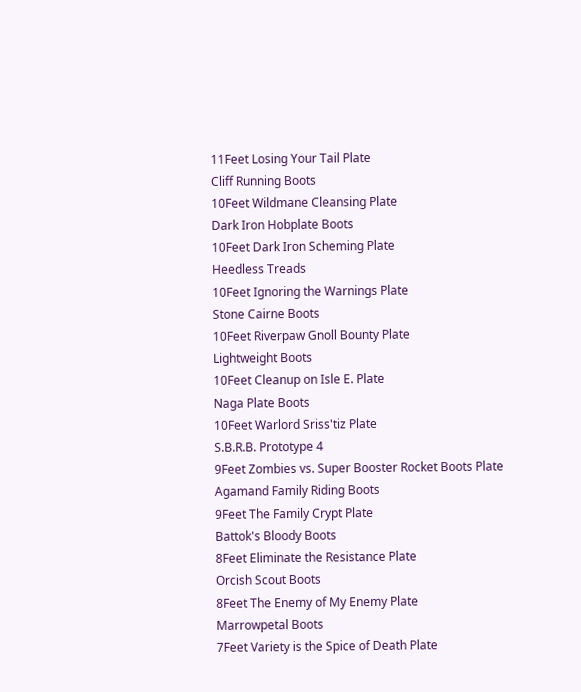11Feet Losing Your Tail Plate
Cliff Running Boots
10Feet Wildmane Cleansing Plate
Dark Iron Hobplate Boots
10Feet Dark Iron Scheming Plate
Heedless Treads
10Feet Ignoring the Warnings Plate
Stone Cairne Boots
10Feet Riverpaw Gnoll Bounty Plate
Lightweight Boots
10Feet Cleanup on Isle E. Plate
Naga Plate Boots
10Feet Warlord Sriss'tiz Plate
S.B.R.B. Prototype 4
9Feet Zombies vs. Super Booster Rocket Boots Plate
Agamand Family Riding Boots
9Feet The Family Crypt Plate
Battok's Bloody Boots
8Feet Eliminate the Resistance Plate
Orcish Scout Boots
8Feet The Enemy of My Enemy Plate
Marrowpetal Boots
7Feet Variety is the Spice of Death Plate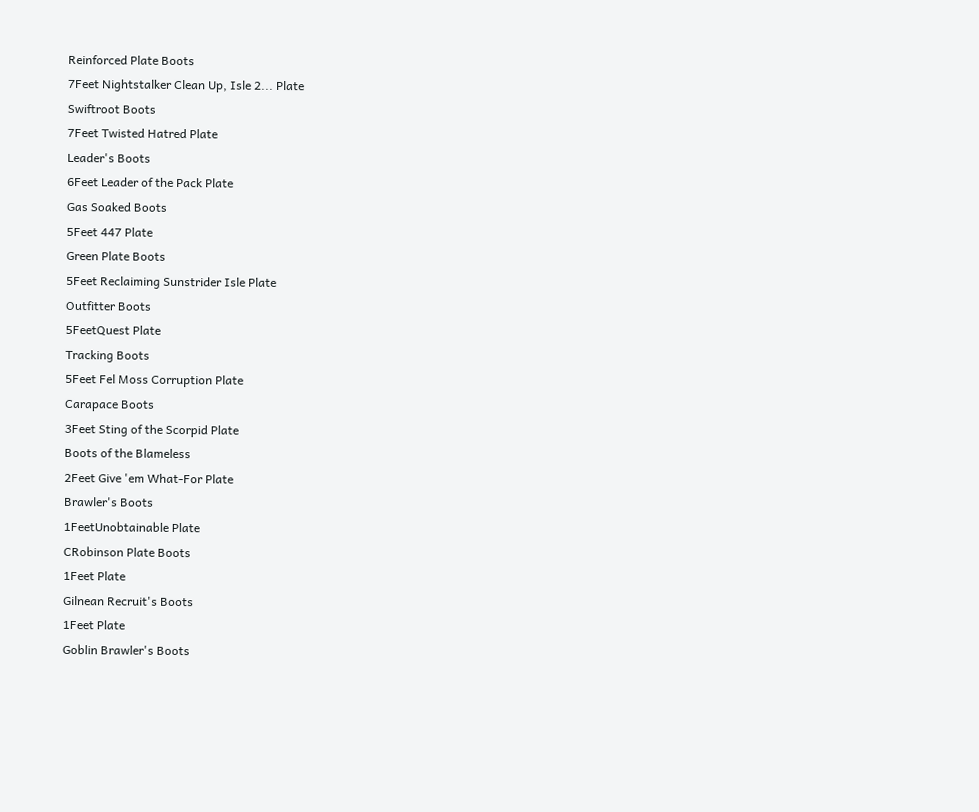Reinforced Plate Boots
7Feet Nightstalker Clean Up, Isle 2... Plate
Swiftroot Boots
7Feet Twisted Hatred Plate
Leader's Boots
6Feet Leader of the Pack Plate
Gas Soaked Boots
5Feet 447 Plate
Green Plate Boots
5Feet Reclaiming Sunstrider Isle Plate
Outfitter Boots
5FeetQuest Plate
Tracking Boots
5Feet Fel Moss Corruption Plate
Carapace Boots
3Feet Sting of the Scorpid Plate
Boots of the Blameless
2Feet Give 'em What-For Plate
Brawler's Boots
1FeetUnobtainable Plate
CRobinson Plate Boots
1Feet Plate
Gilnean Recruit's Boots
1Feet Plate
Goblin Brawler's Boots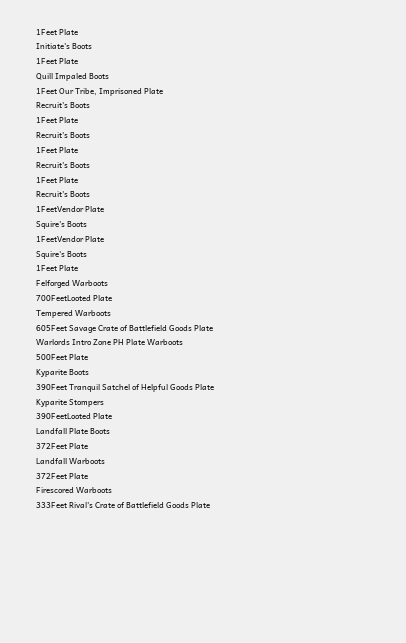1Feet Plate
Initiate's Boots
1Feet Plate
Quill Impaled Boots
1Feet Our Tribe, Imprisoned Plate
Recruit's Boots
1Feet Plate
Recruit's Boots
1Feet Plate
Recruit's Boots
1Feet Plate
Recruit's Boots
1FeetVendor Plate
Squire's Boots
1FeetVendor Plate
Squire's Boots
1Feet Plate
Felforged Warboots
700FeetLooted Plate
Tempered Warboots
605Feet Savage Crate of Battlefield Goods Plate
Warlords Intro Zone PH Plate Warboots
500Feet Plate
Kyparite Boots
390Feet Tranquil Satchel of Helpful Goods Plate
Kyparite Stompers
390FeetLooted Plate
Landfall Plate Boots
372Feet Plate
Landfall Warboots
372Feet Plate
Firescored Warboots
333Feet Rival's Crate of Battlefield Goods Plate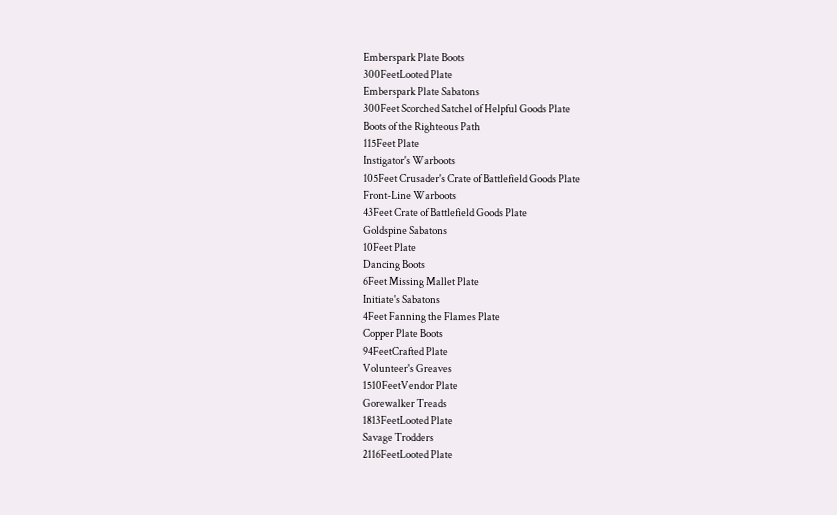Emberspark Plate Boots
300FeetLooted Plate
Emberspark Plate Sabatons
300Feet Scorched Satchel of Helpful Goods Plate
Boots of the Righteous Path
115Feet Plate
Instigator's Warboots
105Feet Crusader's Crate of Battlefield Goods Plate
Front-Line Warboots
43Feet Crate of Battlefield Goods Plate
Goldspine Sabatons
10Feet Plate
Dancing Boots
6Feet Missing Mallet Plate
Initiate's Sabatons
4Feet Fanning the Flames Plate
Copper Plate Boots
94FeetCrafted Plate
Volunteer's Greaves
1510FeetVendor Plate
Gorewalker Treads
1813FeetLooted Plate
Savage Trodders
2116FeetLooted Plate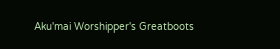Aku'mai Worshipper's Greatboots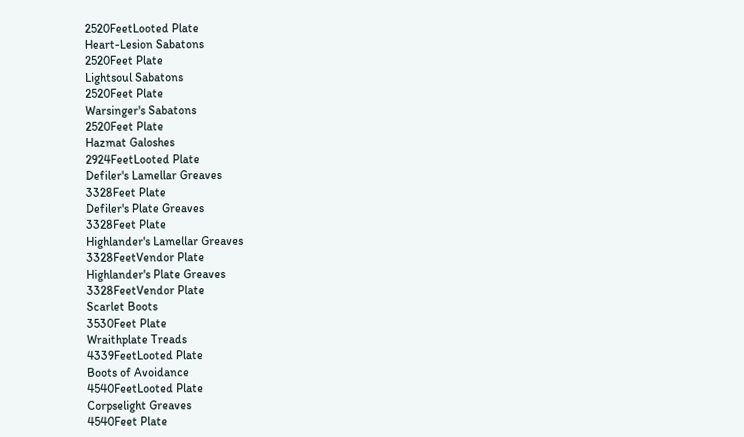2520FeetLooted Plate
Heart-Lesion Sabatons
2520Feet Plate
Lightsoul Sabatons
2520Feet Plate
Warsinger's Sabatons
2520Feet Plate
Hazmat Galoshes
2924FeetLooted Plate
Defiler's Lamellar Greaves
3328Feet Plate
Defiler's Plate Greaves
3328Feet Plate
Highlander's Lamellar Greaves
3328FeetVendor Plate
Highlander's Plate Greaves
3328FeetVendor Plate
Scarlet Boots
3530Feet Plate
Wraithplate Treads
4339FeetLooted Plate
Boots of Avoidance
4540FeetLooted Plate
Corpselight Greaves
4540Feet Plate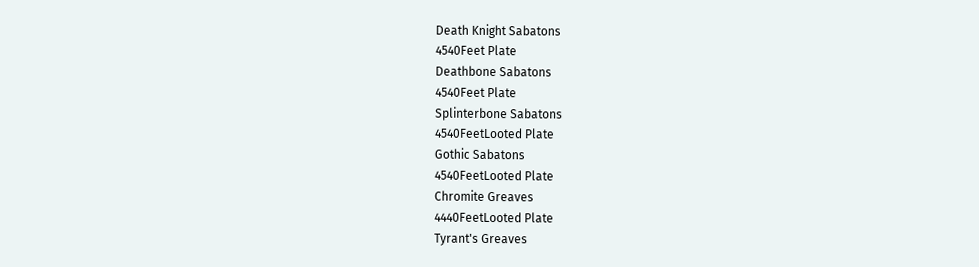Death Knight Sabatons
4540Feet Plate
Deathbone Sabatons
4540Feet Plate
Splinterbone Sabatons
4540FeetLooted Plate
Gothic Sabatons
4540FeetLooted Plate
Chromite Greaves
4440FeetLooted Plate
Tyrant's Greaves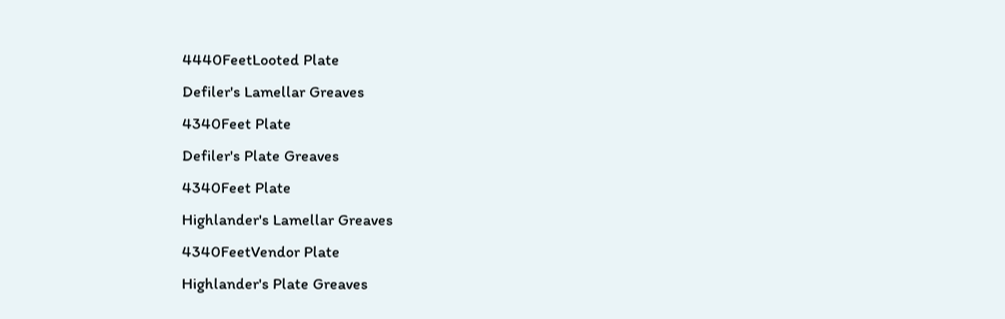4440FeetLooted Plate
Defiler's Lamellar Greaves
4340Feet Plate
Defiler's Plate Greaves
4340Feet Plate
Highlander's Lamellar Greaves
4340FeetVendor Plate
Highlander's Plate Greaves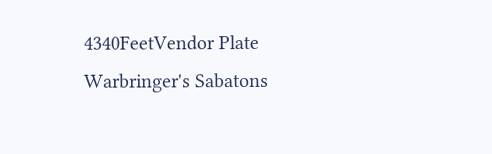4340FeetVendor Plate
Warbringer's Sabatons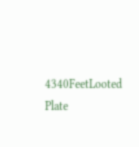4340FeetLooted Plate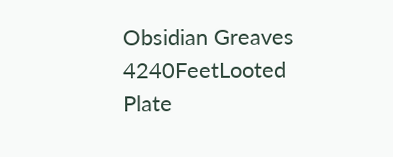Obsidian Greaves
4240FeetLooted Plate